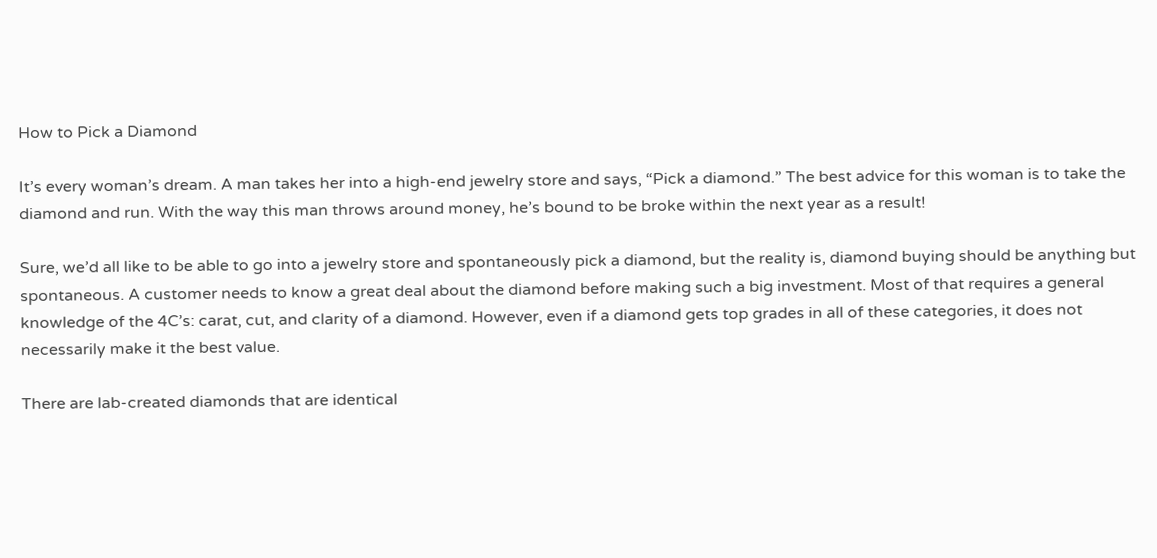How to Pick a Diamond

It’s every woman’s dream. A man takes her into a high-end jewelry store and says, “Pick a diamond.” The best advice for this woman is to take the diamond and run. With the way this man throws around money, he’s bound to be broke within the next year as a result!

Sure, we’d all like to be able to go into a jewelry store and spontaneously pick a diamond, but the reality is, diamond buying should be anything but spontaneous. A customer needs to know a great deal about the diamond before making such a big investment. Most of that requires a general knowledge of the 4C’s: carat, cut, and clarity of a diamond. However, even if a diamond gets top grades in all of these categories, it does not necessarily make it the best value.

There are lab-created diamonds that are identical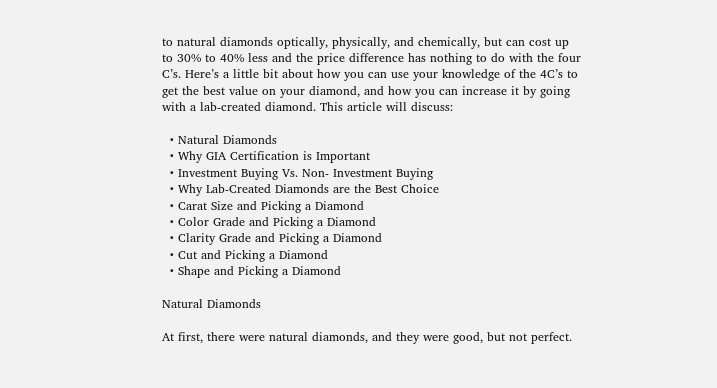to natural diamonds optically, physically, and chemically, but can cost up to 30% to 40% less and the price difference has nothing to do with the four C’s. Here’s a little bit about how you can use your knowledge of the 4C’s to get the best value on your diamond, and how you can increase it by going with a lab-created diamond. This article will discuss:

  • Natural Diamonds
  • Why GIA Certification is Important
  • Investment Buying Vs. Non- Investment Buying
  • Why Lab-Created Diamonds are the Best Choice
  • Carat Size and Picking a Diamond
  • Color Grade and Picking a Diamond
  • Clarity Grade and Picking a Diamond
  • Cut and Picking a Diamond
  • Shape and Picking a Diamond

Natural Diamonds

At first, there were natural diamonds, and they were good, but not perfect.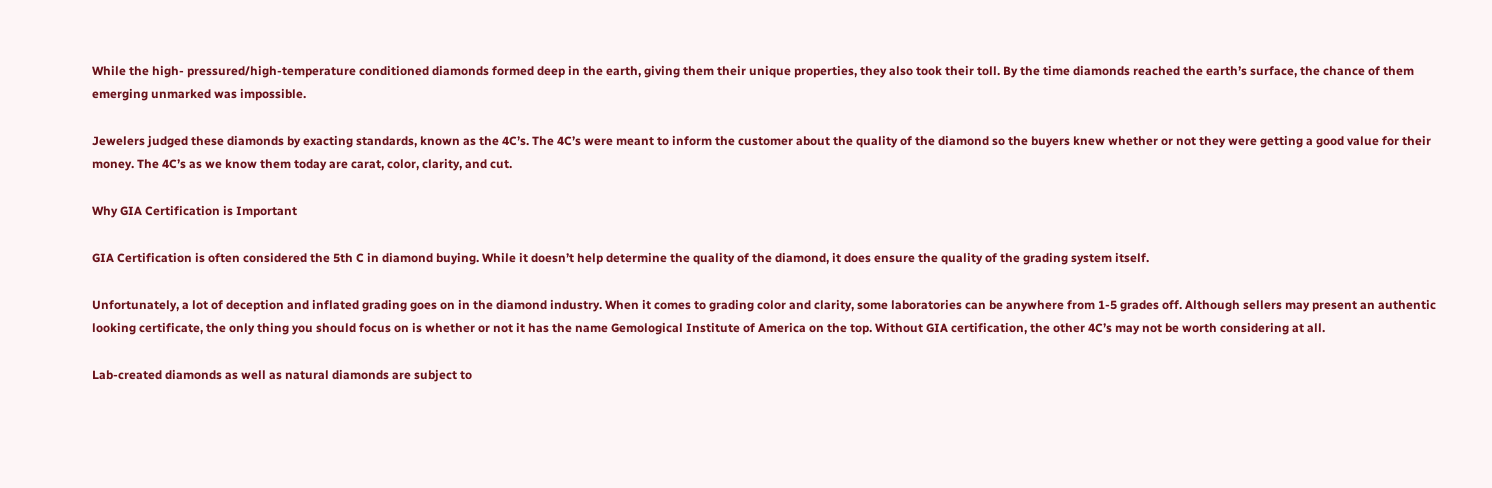While the high- pressured/high-temperature conditioned diamonds formed deep in the earth, giving them their unique properties, they also took their toll. By the time diamonds reached the earth’s surface, the chance of them emerging unmarked was impossible.

Jewelers judged these diamonds by exacting standards, known as the 4C’s. The 4C’s were meant to inform the customer about the quality of the diamond so the buyers knew whether or not they were getting a good value for their money. The 4C’s as we know them today are carat, color, clarity, and cut.

Why GIA Certification is Important

GIA Certification is often considered the 5th C in diamond buying. While it doesn’t help determine the quality of the diamond, it does ensure the quality of the grading system itself.

Unfortunately, a lot of deception and inflated grading goes on in the diamond industry. When it comes to grading color and clarity, some laboratories can be anywhere from 1-5 grades off. Although sellers may present an authentic looking certificate, the only thing you should focus on is whether or not it has the name Gemological Institute of America on the top. Without GIA certification, the other 4C’s may not be worth considering at all.

Lab-created diamonds as well as natural diamonds are subject to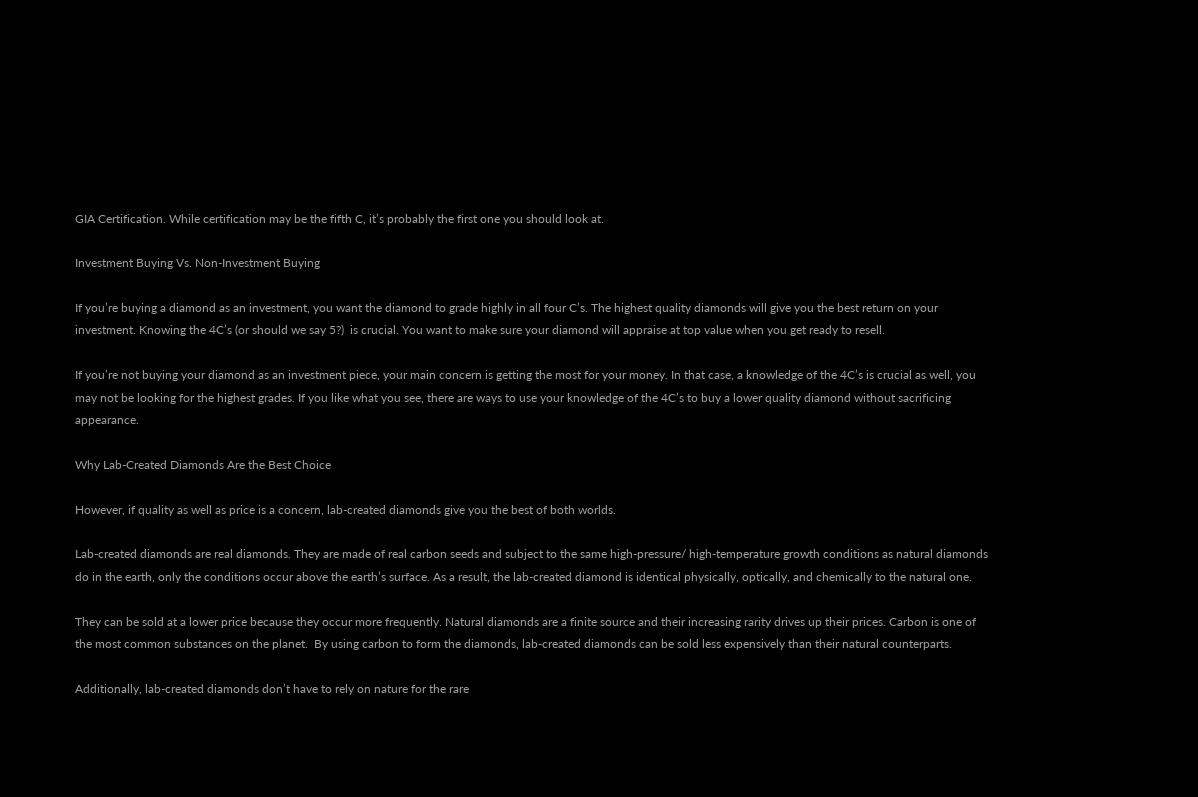GIA Certification. While certification may be the fifth C, it’s probably the first one you should look at.

Investment Buying Vs. Non-Investment Buying

If you’re buying a diamond as an investment, you want the diamond to grade highly in all four C’s. The highest quality diamonds will give you the best return on your investment. Knowing the 4C’s (or should we say 5?)  is crucial. You want to make sure your diamond will appraise at top value when you get ready to resell.

If you’re not buying your diamond as an investment piece, your main concern is getting the most for your money. In that case, a knowledge of the 4C’s is crucial as well, you may not be looking for the highest grades. If you like what you see, there are ways to use your knowledge of the 4C’s to buy a lower quality diamond without sacrificing appearance.

Why Lab-Created Diamonds Are the Best Choice

However, if quality as well as price is a concern, lab-created diamonds give you the best of both worlds.

Lab-created diamonds are real diamonds. They are made of real carbon seeds and subject to the same high-pressure/ high-temperature growth conditions as natural diamonds do in the earth, only the conditions occur above the earth’s surface. As a result, the lab-created diamond is identical physically, optically, and chemically to the natural one.

They can be sold at a lower price because they occur more frequently. Natural diamonds are a finite source and their increasing rarity drives up their prices. Carbon is one of the most common substances on the planet.  By using carbon to form the diamonds, lab-created diamonds can be sold less expensively than their natural counterparts.

Additionally, lab-created diamonds don’t have to rely on nature for the rare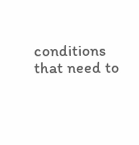conditions that need to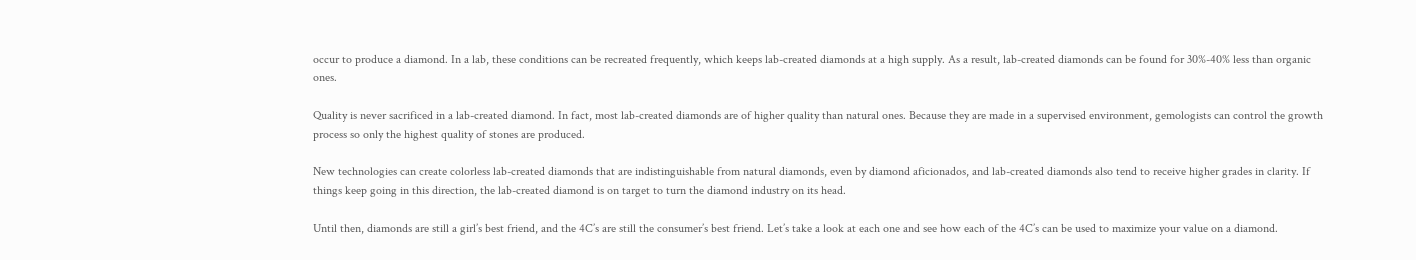occur to produce a diamond. In a lab, these conditions can be recreated frequently, which keeps lab-created diamonds at a high supply. As a result, lab-created diamonds can be found for 30%-40% less than organic ones.

Quality is never sacrificed in a lab-created diamond. In fact, most lab-created diamonds are of higher quality than natural ones. Because they are made in a supervised environment, gemologists can control the growth process so only the highest quality of stones are produced.

New technologies can create colorless lab-created diamonds that are indistinguishable from natural diamonds, even by diamond aficionados, and lab-created diamonds also tend to receive higher grades in clarity. If things keep going in this direction, the lab-created diamond is on target to turn the diamond industry on its head.

Until then, diamonds are still a girl’s best friend, and the 4C’s are still the consumer’s best friend. Let’s take a look at each one and see how each of the 4C’s can be used to maximize your value on a diamond.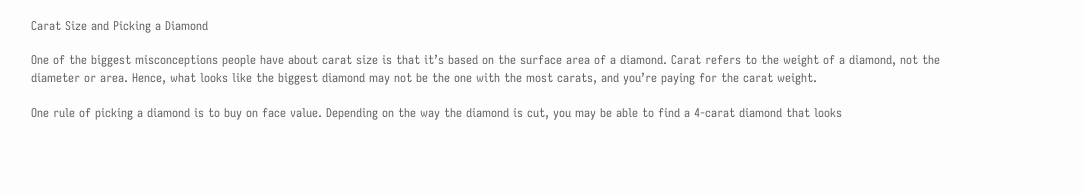Carat Size and Picking a Diamond

One of the biggest misconceptions people have about carat size is that it’s based on the surface area of a diamond. Carat refers to the weight of a diamond, not the diameter or area. Hence, what looks like the biggest diamond may not be the one with the most carats, and you’re paying for the carat weight.

One rule of picking a diamond is to buy on face value. Depending on the way the diamond is cut, you may be able to find a 4-carat diamond that looks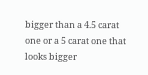bigger than a 4.5 carat one or a 5 carat one that looks bigger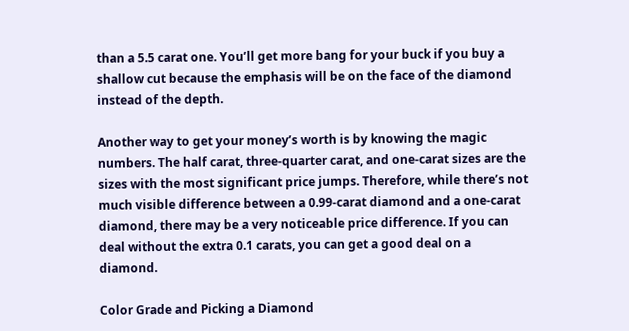than a 5.5 carat one. You’ll get more bang for your buck if you buy a shallow cut because the emphasis will be on the face of the diamond instead of the depth.

Another way to get your money’s worth is by knowing the magic numbers. The half carat, three-quarter carat, and one-carat sizes are the sizes with the most significant price jumps. Therefore, while there’s not much visible difference between a 0.99-carat diamond and a one-carat diamond, there may be a very noticeable price difference. If you can deal without the extra 0.1 carats, you can get a good deal on a diamond.

Color Grade and Picking a Diamond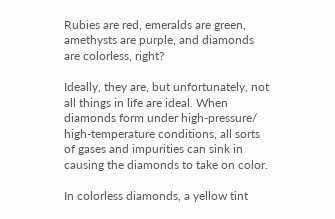Rubies are red, emeralds are green, amethysts are purple, and diamonds are colorless, right?

Ideally, they are, but unfortunately, not all things in life are ideal. When diamonds form under high-pressure/ high-temperature conditions, all sorts of gases and impurities can sink in causing the diamonds to take on color.

In colorless diamonds, a yellow tint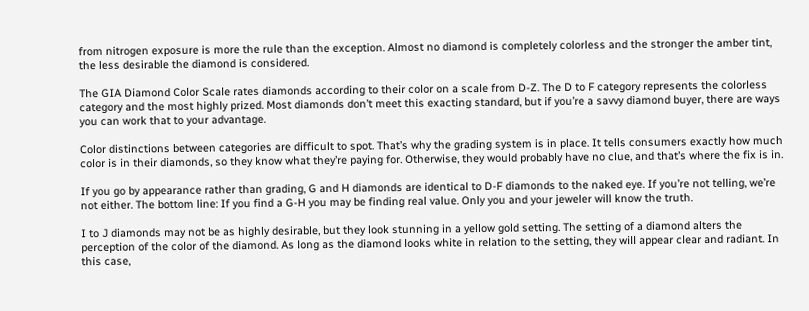from nitrogen exposure is more the rule than the exception. Almost no diamond is completely colorless and the stronger the amber tint, the less desirable the diamond is considered.

The GIA Diamond Color Scale rates diamonds according to their color on a scale from D-Z. The D to F category represents the colorless category and the most highly prized. Most diamonds don’t meet this exacting standard, but if you’re a savvy diamond buyer, there are ways you can work that to your advantage.

Color distinctions between categories are difficult to spot. That’s why the grading system is in place. It tells consumers exactly how much color is in their diamonds, so they know what they’re paying for. Otherwise, they would probably have no clue, and that’s where the fix is in.

If you go by appearance rather than grading, G and H diamonds are identical to D-F diamonds to the naked eye. If you’re not telling, we’re not either. The bottom line: If you find a G-H you may be finding real value. Only you and your jeweler will know the truth.

I to J diamonds may not be as highly desirable, but they look stunning in a yellow gold setting. The setting of a diamond alters the perception of the color of the diamond. As long as the diamond looks white in relation to the setting, they will appear clear and radiant. In this case,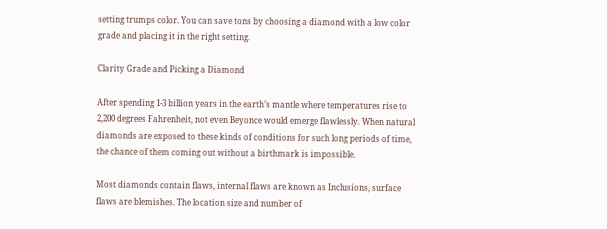setting trumps color. You can save tons by choosing a diamond with a low color grade and placing it in the right setting.

Clarity Grade and Picking a Diamond

After spending 1-3 billion years in the earth’s mantle where temperatures rise to 2,200 degrees Fahrenheit, not even Beyonce would emerge flawlessly. When natural diamonds are exposed to these kinds of conditions for such long periods of time, the chance of them coming out without a birthmark is impossible.

Most diamonds contain flaws, internal flaws are known as Inclusions, surface flaws are blemishes. The location size and number of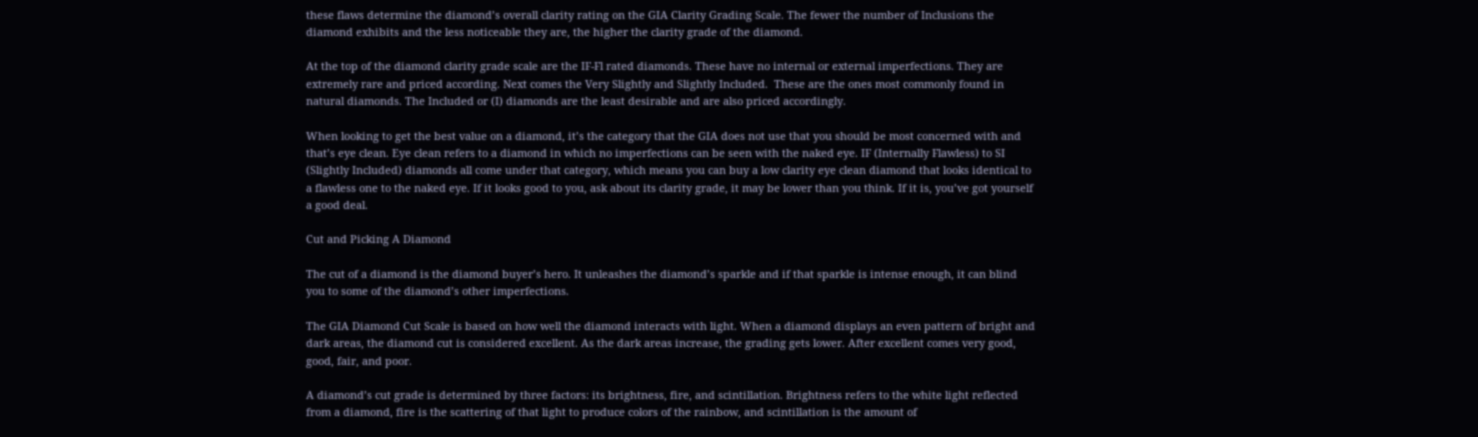these flaws determine the diamond’s overall clarity rating on the GIA Clarity Grading Scale. The fewer the number of Inclusions the diamond exhibits and the less noticeable they are, the higher the clarity grade of the diamond.

At the top of the diamond clarity grade scale are the IF-Fl rated diamonds. These have no internal or external imperfections. They are extremely rare and priced according. Next comes the Very Slightly and Slightly Included.  These are the ones most commonly found in natural diamonds. The Included or (I) diamonds are the least desirable and are also priced accordingly.

When looking to get the best value on a diamond, it’s the category that the GIA does not use that you should be most concerned with and that’s eye clean. Eye clean refers to a diamond in which no imperfections can be seen with the naked eye. IF (Internally Flawless) to SI (Slightly Included) diamonds all come under that category, which means you can buy a low clarity eye clean diamond that looks identical to a flawless one to the naked eye. If it looks good to you, ask about its clarity grade, it may be lower than you think. If it is, you’ve got yourself a good deal.

Cut and Picking A Diamond

The cut of a diamond is the diamond buyer’s hero. It unleashes the diamond’s sparkle and if that sparkle is intense enough, it can blind you to some of the diamond’s other imperfections.

The GIA Diamond Cut Scale is based on how well the diamond interacts with light. When a diamond displays an even pattern of bright and dark areas, the diamond cut is considered excellent. As the dark areas increase, the grading gets lower. After excellent comes very good, good, fair, and poor.

A diamond’s cut grade is determined by three factors: its brightness, fire, and scintillation. Brightness refers to the white light reflected from a diamond, fire is the scattering of that light to produce colors of the rainbow, and scintillation is the amount of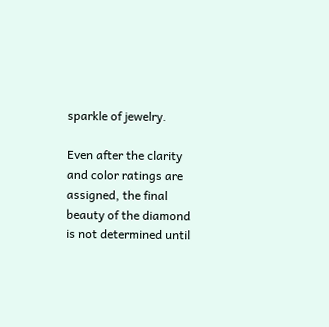sparkle of jewelry.

Even after the clarity and color ratings are assigned, the final beauty of the diamond is not determined until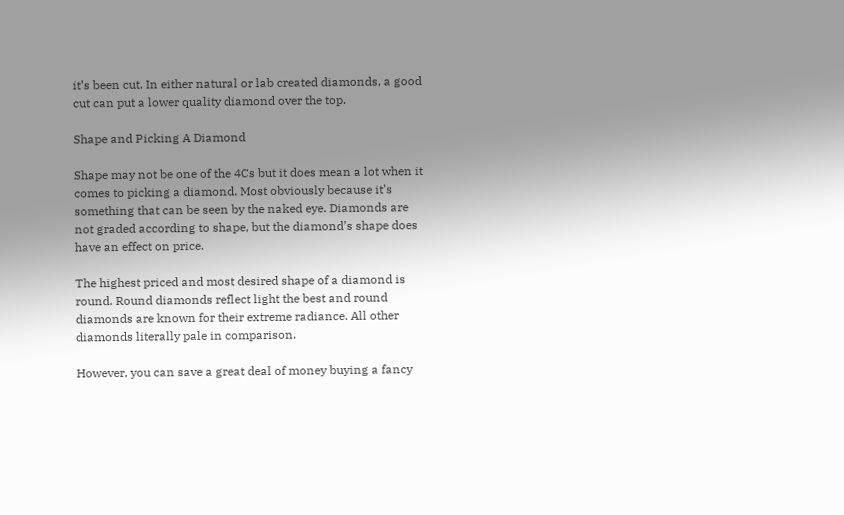it’s been cut. In either natural or lab created diamonds, a good cut can put a lower quality diamond over the top.

Shape and Picking A Diamond

Shape may not be one of the 4Cs but it does mean a lot when it comes to picking a diamond. Most obviously because it’s something that can be seen by the naked eye. Diamonds are not graded according to shape, but the diamond’s shape does have an effect on price.

The highest priced and most desired shape of a diamond is round. Round diamonds reflect light the best and round diamonds are known for their extreme radiance. All other diamonds literally pale in comparison.

However, you can save a great deal of money buying a fancy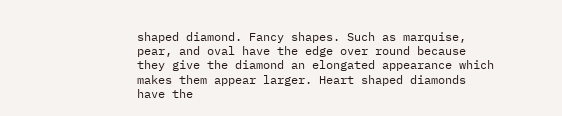shaped diamond. Fancy shapes. Such as marquise, pear, and oval have the edge over round because they give the diamond an elongated appearance which makes them appear larger. Heart shaped diamonds have the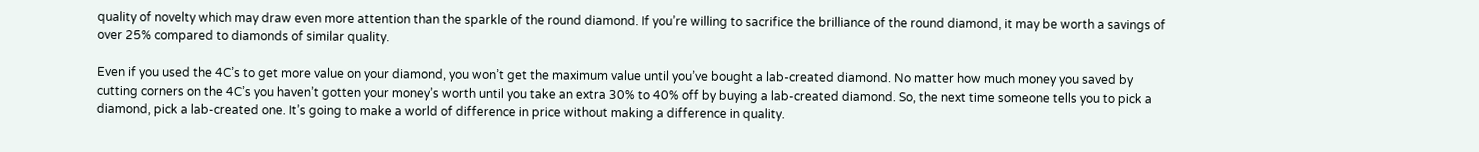quality of novelty which may draw even more attention than the sparkle of the round diamond. If you’re willing to sacrifice the brilliance of the round diamond, it may be worth a savings of over 25% compared to diamonds of similar quality.

Even if you used the 4C’s to get more value on your diamond, you won’t get the maximum value until you’ve bought a lab-created diamond. No matter how much money you saved by cutting corners on the 4C’s you haven’t gotten your money’s worth until you take an extra 30% to 40% off by buying a lab-created diamond. So, the next time someone tells you to pick a diamond, pick a lab-created one. It’s going to make a world of difference in price without making a difference in quality.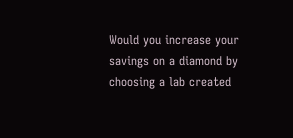Would you increase your savings on a diamond by choosing a lab created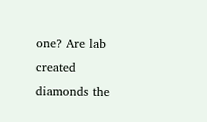one? Are lab created diamonds the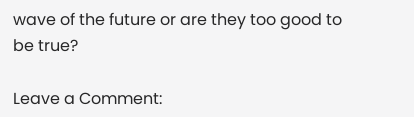wave of the future or are they too good to be true?

Leave a Comment: